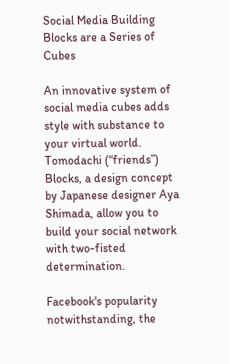Social Media Building Blocks are a Series of Cubes

An innovative system of social media cubes adds style with substance to your virtual world. Tomodachi (“friends”) Blocks, a design concept by Japanese designer Aya Shimada, allow you to build your social network with two-fisted determination.

Facebook's popularity notwithstanding, the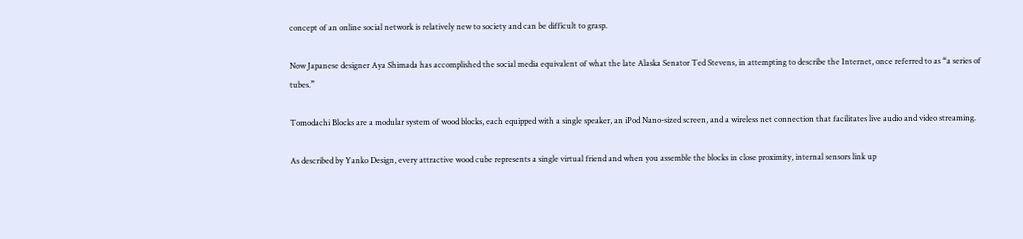concept of an online social network is relatively new to society and can be difficult to grasp.

Now Japanese designer Aya Shimada has accomplished the social media equivalent of what the late Alaska Senator Ted Stevens, in attempting to describe the Internet, once referred to as “a series of tubes.”

Tomodachi Blocks are a modular system of wood blocks, each equipped with a single speaker, an iPod Nano-sized screen, and a wireless net connection that facilitates live audio and video streaming.

As described by Yanko Design, every attractive wood cube represents a single virtual friend and when you assemble the blocks in close proximity, internal sensors link up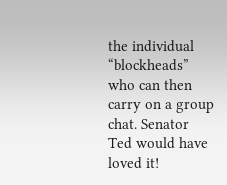the individual “blockheads” who can then carry on a group chat. Senator Ted would have loved it!